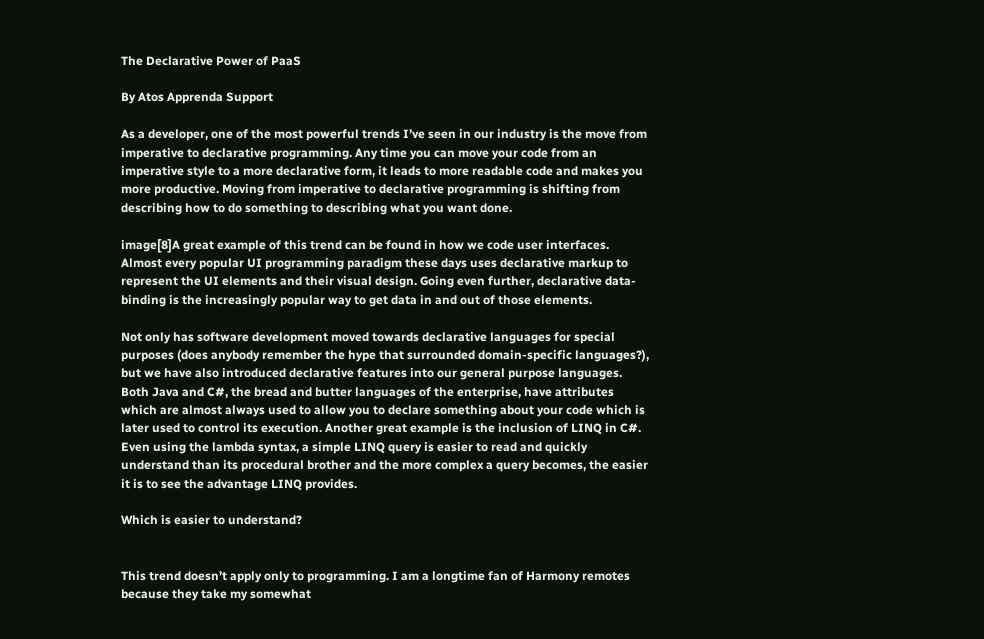The Declarative Power of PaaS

By Atos Apprenda Support

As a developer, one of the most powerful trends I’ve seen in our industry is the move from imperative to declarative programming. Any time you can move your code from an imperative style to a more declarative form, it leads to more readable code and makes you more productive. Moving from imperative to declarative programming is shifting from describing how to do something to describing what you want done.

image[8]A great example of this trend can be found in how we code user interfaces. Almost every popular UI programming paradigm these days uses declarative markup to represent the UI elements and their visual design. Going even further, declarative data-binding is the increasingly popular way to get data in and out of those elements.

Not only has software development moved towards declarative languages for special purposes (does anybody remember the hype that surrounded domain-specific languages?), but we have also introduced declarative features into our general purpose languages. Both Java and C#, the bread and butter languages of the enterprise, have attributes which are almost always used to allow you to declare something about your code which is later used to control its execution. Another great example is the inclusion of LINQ in C#. Even using the lambda syntax, a simple LINQ query is easier to read and quickly understand than its procedural brother and the more complex a query becomes, the easier it is to see the advantage LINQ provides.

Which is easier to understand?


This trend doesn’t apply only to programming. I am a longtime fan of Harmony remotes because they take my somewhat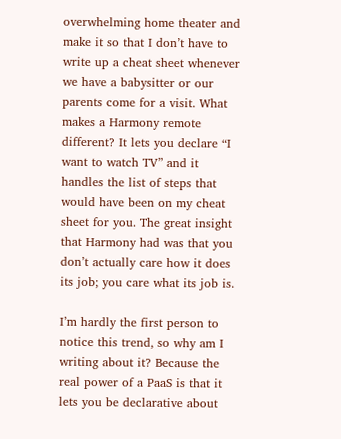overwhelming home theater and make it so that I don’t have to write up a cheat sheet whenever we have a babysitter or our parents come for a visit. What makes a Harmony remote different? It lets you declare “I want to watch TV” and it handles the list of steps that would have been on my cheat sheet for you. The great insight that Harmony had was that you don’t actually care how it does its job; you care what its job is.

I’m hardly the first person to notice this trend, so why am I writing about it? Because the real power of a PaaS is that it lets you be declarative about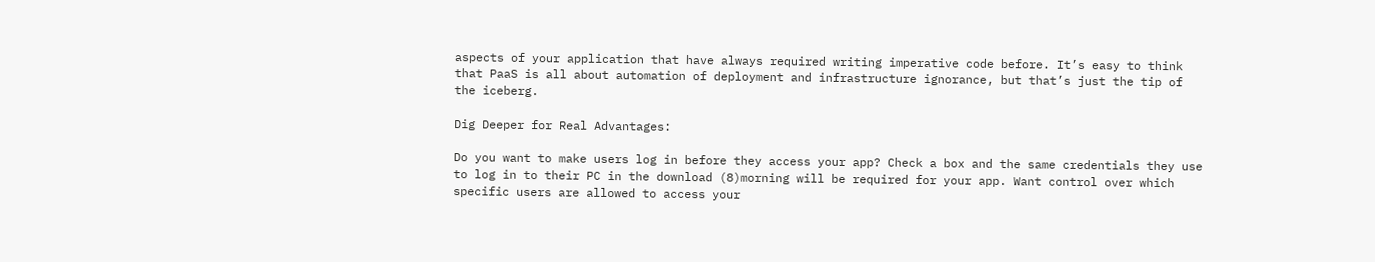aspects of your application that have always required writing imperative code before. It’s easy to think that PaaS is all about automation of deployment and infrastructure ignorance, but that’s just the tip of the iceberg.

Dig Deeper for Real Advantages:

Do you want to make users log in before they access your app? Check a box and the same credentials they use to log in to their PC in the download (8)morning will be required for your app. Want control over which specific users are allowed to access your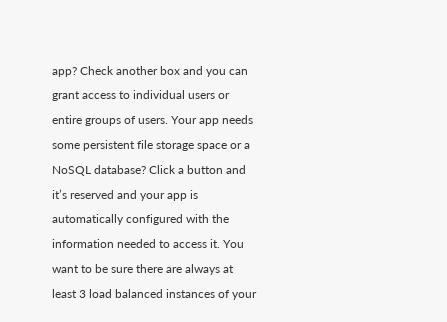app? Check another box and you can grant access to individual users or entire groups of users. Your app needs some persistent file storage space or a NoSQL database? Click a button and it’s reserved and your app is automatically configured with the information needed to access it. You want to be sure there are always at least 3 load balanced instances of your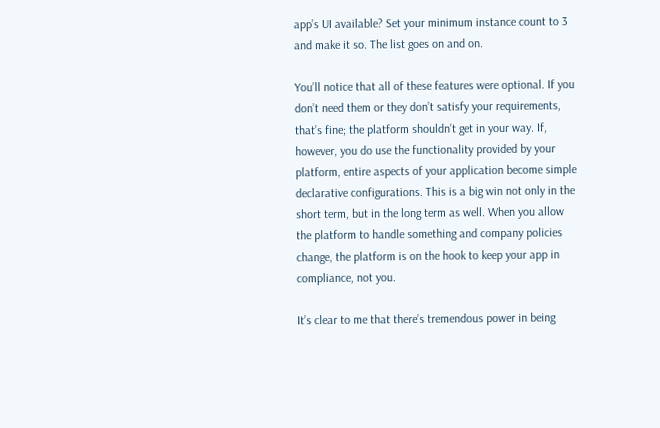app’s UI available? Set your minimum instance count to 3 and make it so. The list goes on and on.

You’ll notice that all of these features were optional. If you don’t need them or they don’t satisfy your requirements, that’s fine; the platform shouldn’t get in your way. If, however, you do use the functionality provided by your platform, entire aspects of your application become simple declarative configurations. This is a big win not only in the short term, but in the long term as well. When you allow the platform to handle something and company policies change, the platform is on the hook to keep your app in compliance, not you.

It’s clear to me that there’s tremendous power in being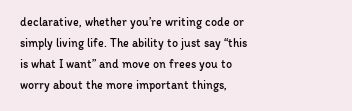declarative, whether you’re writing code or simply living life. The ability to just say “this is what I want” and move on frees you to worry about the more important things,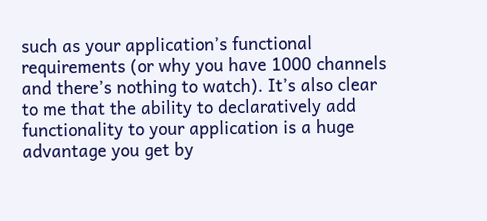such as your application’s functional requirements (or why you have 1000 channels and there’s nothing to watch). It’s also clear to me that the ability to declaratively add functionality to your application is a huge advantage you get by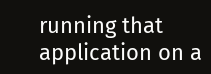running that application on a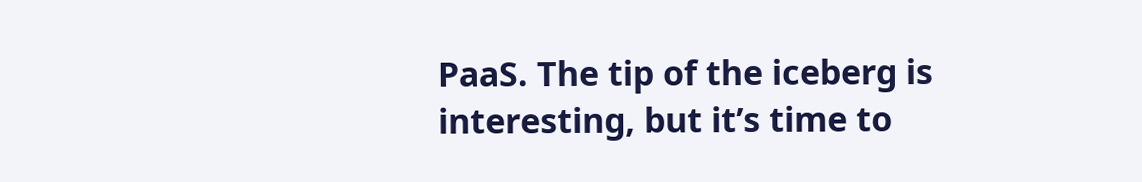PaaS. The tip of the iceberg is interesting, but it’s time to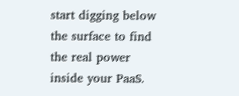start digging below the surface to find the real power inside your PaaS.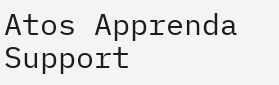Atos Apprenda Support